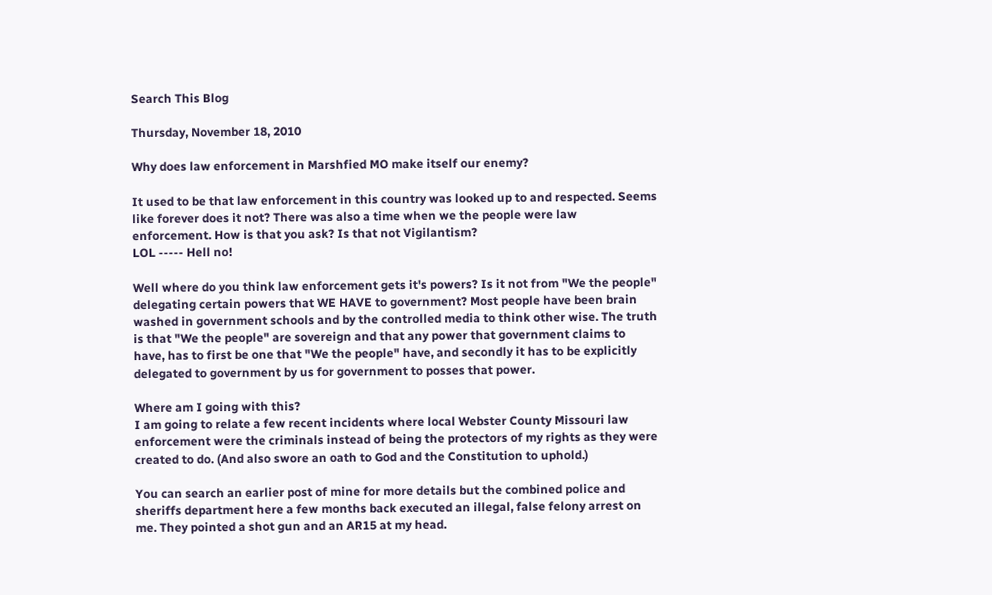Search This Blog

Thursday, November 18, 2010

Why does law enforcement in Marshfied MO make itself our enemy?

It used to be that law enforcement in this country was looked up to and respected. Seems like forever does it not? There was also a time when we the people were law enforcement. How is that you ask? Is that not Vigilantism?
LOL ----- Hell no!

Well where do you think law enforcement gets it's powers? Is it not from "We the people" delegating certain powers that WE HAVE to government? Most people have been brain washed in government schools and by the controlled media to think other wise. The truth is that "We the people" are sovereign and that any power that government claims to have, has to first be one that "We the people" have, and secondly it has to be explicitly delegated to government by us for government to posses that power.

Where am I going with this?
I am going to relate a few recent incidents where local Webster County Missouri law enforcement were the criminals instead of being the protectors of my rights as they were created to do. (And also swore an oath to God and the Constitution to uphold.)

You can search an earlier post of mine for more details but the combined police and sheriffs department here a few months back executed an illegal, false felony arrest on me. They pointed a shot gun and an AR15 at my head.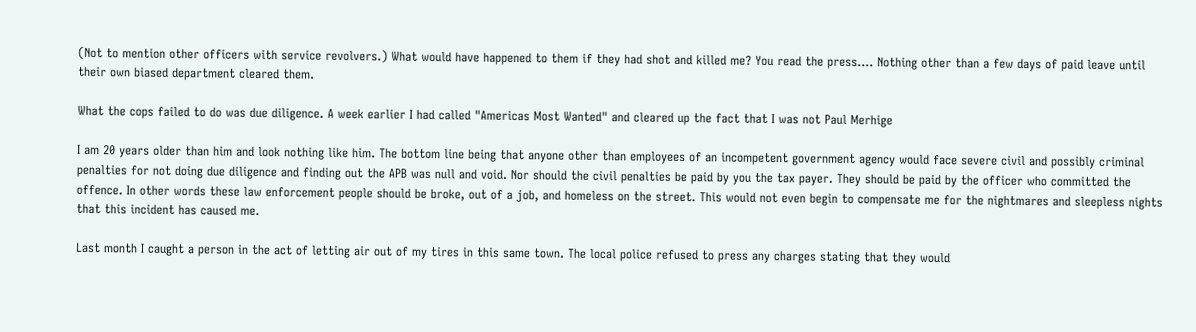(Not to mention other officers with service revolvers.) What would have happened to them if they had shot and killed me? You read the press.... Nothing other than a few days of paid leave until their own biased department cleared them.

What the cops failed to do was due diligence. A week earlier I had called "Americas Most Wanted" and cleared up the fact that I was not Paul Merhige

I am 20 years older than him and look nothing like him. The bottom line being that anyone other than employees of an incompetent government agency would face severe civil and possibly criminal penalties for not doing due diligence and finding out the APB was null and void. Nor should the civil penalties be paid by you the tax payer. They should be paid by the officer who committed the offence. In other words these law enforcement people should be broke, out of a job, and homeless on the street. This would not even begin to compensate me for the nightmares and sleepless nights that this incident has caused me.

Last month I caught a person in the act of letting air out of my tires in this same town. The local police refused to press any charges stating that they would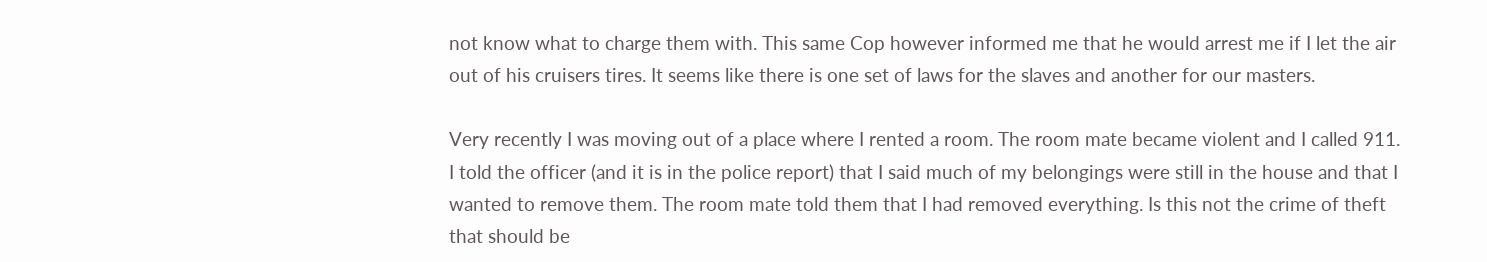not know what to charge them with. This same Cop however informed me that he would arrest me if I let the air out of his cruisers tires. It seems like there is one set of laws for the slaves and another for our masters.

Very recently I was moving out of a place where I rented a room. The room mate became violent and I called 911. I told the officer (and it is in the police report) that I said much of my belongings were still in the house and that I wanted to remove them. The room mate told them that I had removed everything. Is this not the crime of theft that should be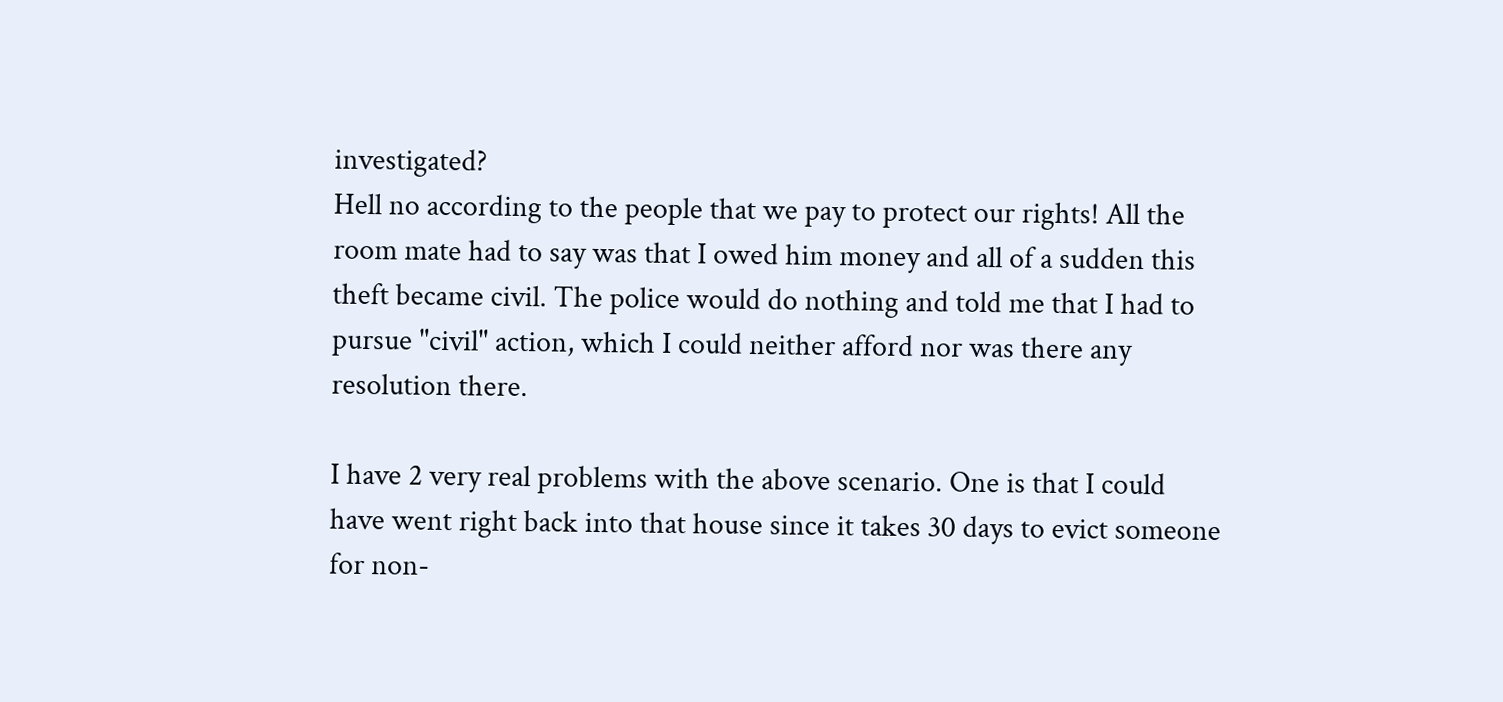investigated?
Hell no according to the people that we pay to protect our rights! All the room mate had to say was that I owed him money and all of a sudden this theft became civil. The police would do nothing and told me that I had to pursue "civil" action, which I could neither afford nor was there any resolution there.

I have 2 very real problems with the above scenario. One is that I could have went right back into that house since it takes 30 days to evict someone for non-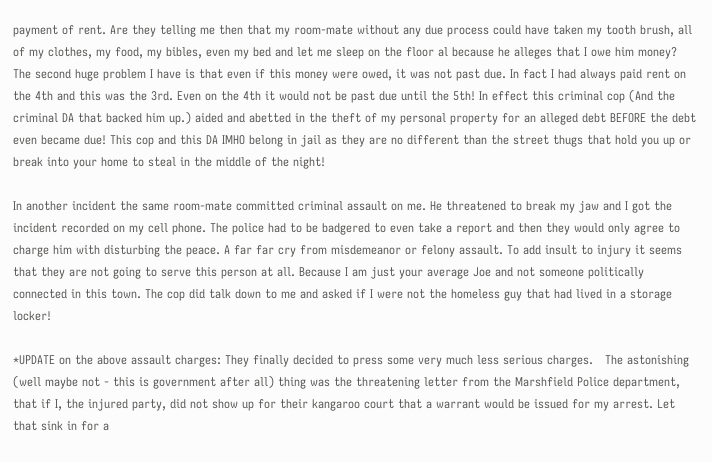payment of rent. Are they telling me then that my room-mate without any due process could have taken my tooth brush, all of my clothes, my food, my bibles, even my bed and let me sleep on the floor al because he alleges that I owe him money? The second huge problem I have is that even if this money were owed, it was not past due. In fact I had always paid rent on the 4th and this was the 3rd. Even on the 4th it would not be past due until the 5th! In effect this criminal cop (And the criminal DA that backed him up.) aided and abetted in the theft of my personal property for an alleged debt BEFORE the debt even became due! This cop and this DA IMHO belong in jail as they are no different than the street thugs that hold you up or break into your home to steal in the middle of the night!

In another incident the same room-mate committed criminal assault on me. He threatened to break my jaw and I got the incident recorded on my cell phone. The police had to be badgered to even take a report and then they would only agree to charge him with disturbing the peace. A far far cry from misdemeanor or felony assault. To add insult to injury it seems that they are not going to serve this person at all. Because I am just your average Joe and not someone politically connected in this town. The cop did talk down to me and asked if I were not the homeless guy that had lived in a storage locker!

*UPDATE on the above assault charges: They finally decided to press some very much less serious charges.   The astonishing (well maybe not - this is government after all) thing was the threatening letter from the Marshfield Police department, that if I, the injured party, did not show up for their kangaroo court that a warrant would be issued for my arrest. Let that sink in for a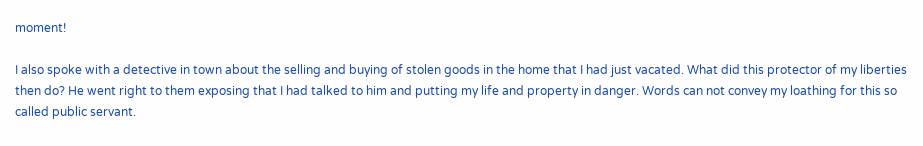moment!

I also spoke with a detective in town about the selling and buying of stolen goods in the home that I had just vacated. What did this protector of my liberties then do? He went right to them exposing that I had talked to him and putting my life and property in danger. Words can not convey my loathing for this so called public servant.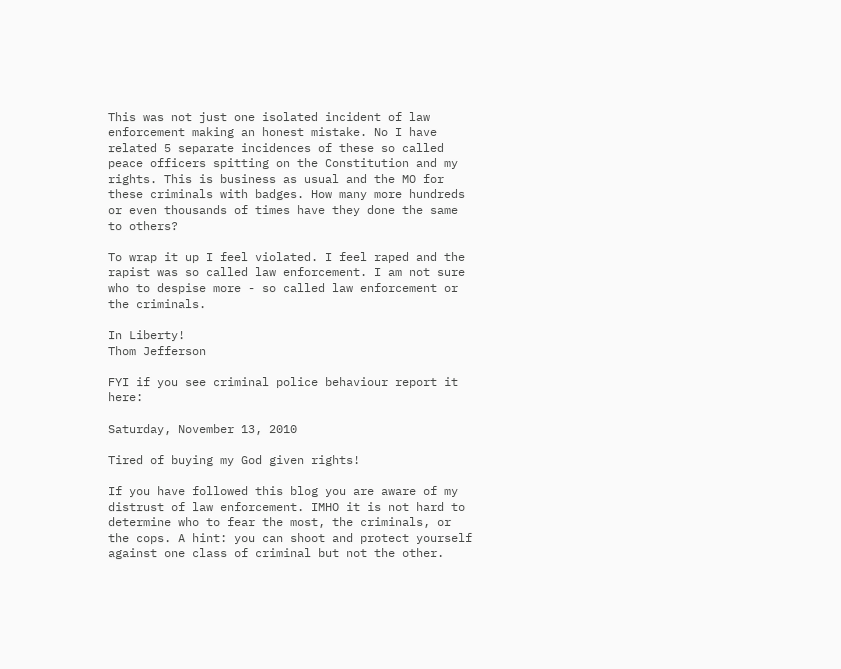This was not just one isolated incident of law enforcement making an honest mistake. No I have related 5 separate incidences of these so called peace officers spitting on the Constitution and my rights. This is business as usual and the MO for these criminals with badges. How many more hundreds or even thousands of times have they done the same to others?

To wrap it up I feel violated. I feel raped and the rapist was so called law enforcement. I am not sure who to despise more - so called law enforcement or the criminals.

In Liberty!
Thom Jefferson

FYI if you see criminal police behaviour report it here:

Saturday, November 13, 2010

Tired of buying my God given rights!

If you have followed this blog you are aware of my distrust of law enforcement. IMHO it is not hard to determine who to fear the most, the criminals, or the cops. A hint: you can shoot and protect yourself against one class of criminal but not the other.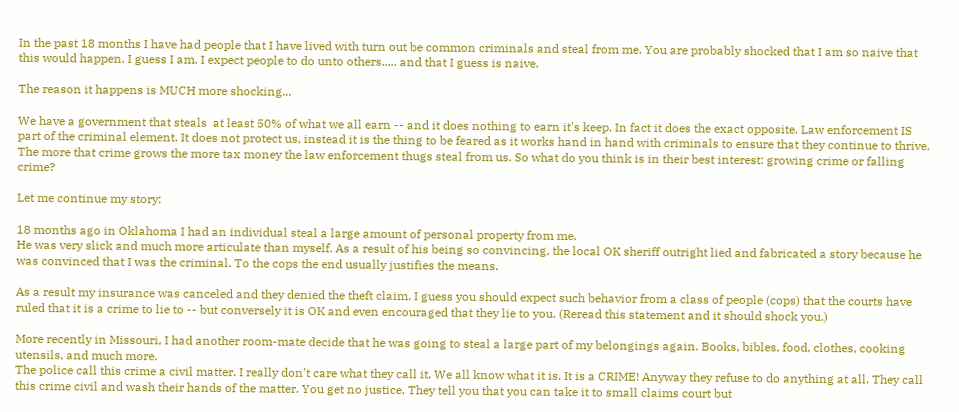In the past 18 months I have had people that I have lived with turn out be common criminals and steal from me. You are probably shocked that I am so naive that this would happen. I guess I am. I expect people to do unto others..... and that I guess is naive.

The reason it happens is MUCH more shocking...

We have a government that steals  at least 50% of what we all earn -- and it does nothing to earn it's keep. In fact it does the exact opposite. Law enforcement IS part of the criminal element. It does not protect us, instead it is the thing to be feared as it works hand in hand with criminals to ensure that they continue to thrive. The more that crime grows the more tax money the law enforcement thugs steal from us. So what do you think is in their best interest: growing crime or falling crime?

Let me continue my story:

18 months ago in Oklahoma I had an individual steal a large amount of personal property from me.
He was very slick and much more articulate than myself. As a result of his being so convincing, the local OK sheriff outright lied and fabricated a story because he was convinced that I was the criminal. To the cops the end usually justifies the means.

As a result my insurance was canceled and they denied the theft claim. I guess you should expect such behavior from a class of people (cops) that the courts have ruled that it is a crime to lie to -- but conversely it is OK and even encouraged that they lie to you. (Reread this statement and it should shock you.)

More recently in Missouri, I had another room-mate decide that he was going to steal a large part of my belongings again. Books, bibles, food, clothes, cooking utensils, and much more.
The police call this crime a civil matter. I really don't care what they call it. We all know what it is. It is a CRIME! Anyway they refuse to do anything at all. They call this crime civil and wash their hands of the matter. You get no justice. They tell you that you can take it to small claims court but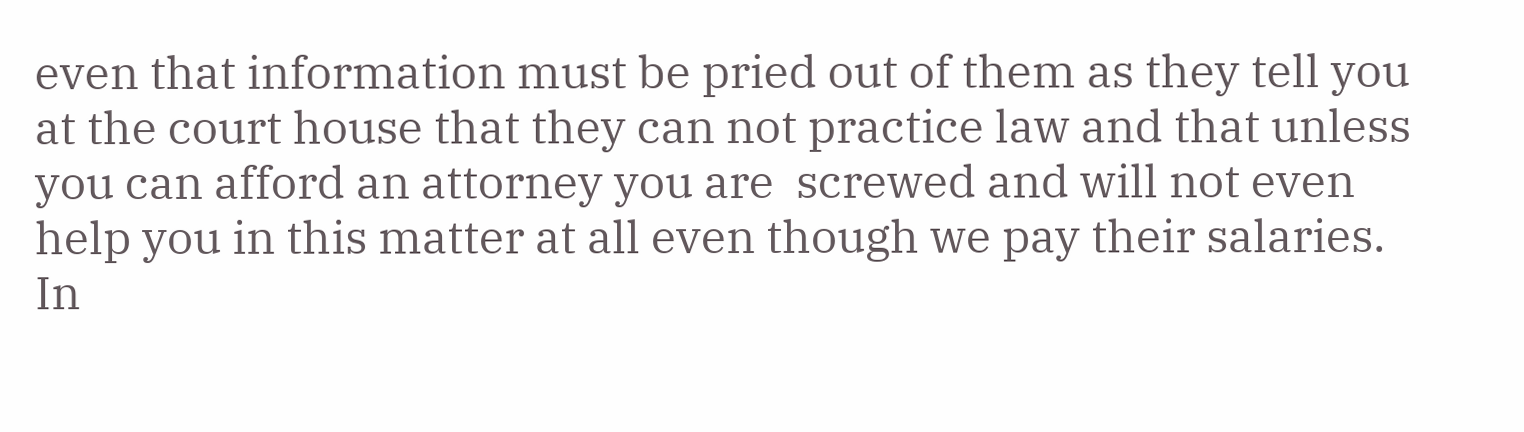even that information must be pried out of them as they tell you at the court house that they can not practice law and that unless you can afford an attorney you are  screwed and will not even help you in this matter at all even though we pay their salaries. In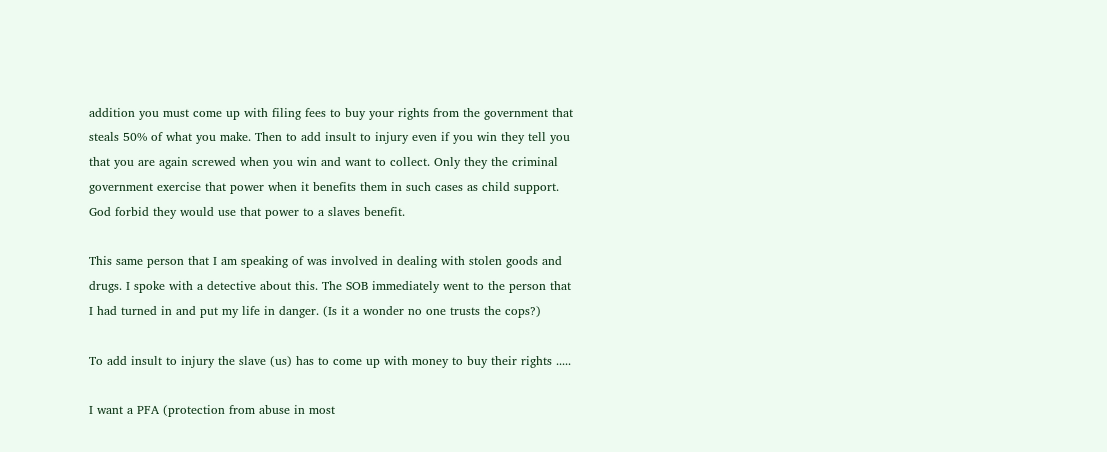addition you must come up with filing fees to buy your rights from the government that steals 50% of what you make. Then to add insult to injury even if you win they tell you that you are again screwed when you win and want to collect. Only they the criminal government exercise that power when it benefits them in such cases as child support. God forbid they would use that power to a slaves benefit.

This same person that I am speaking of was involved in dealing with stolen goods and drugs. I spoke with a detective about this. The SOB immediately went to the person that I had turned in and put my life in danger. (Is it a wonder no one trusts the cops?)

To add insult to injury the slave (us) has to come up with money to buy their rights .....

I want a PFA (protection from abuse in most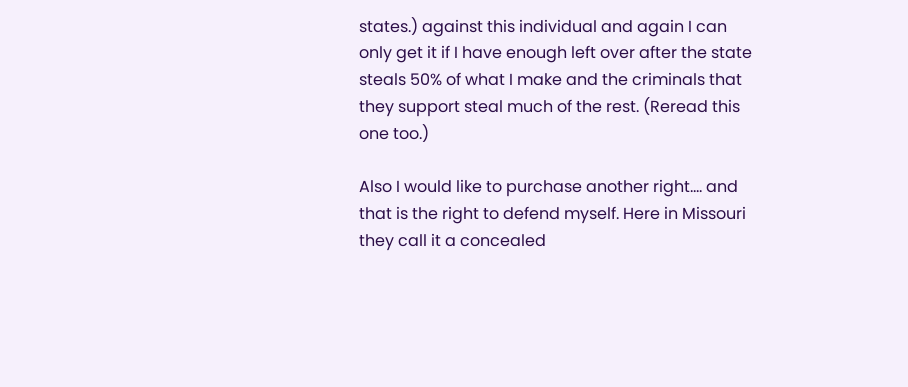states.) against this individual and again I can only get it if I have enough left over after the state steals 50% of what I make and the criminals that they support steal much of the rest. (Reread this one too.)

Also I would like to purchase another right.... and that is the right to defend myself. Here in Missouri they call it a concealed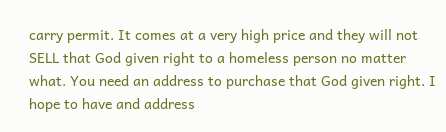carry permit. It comes at a very high price and they will not SELL that God given right to a homeless person no matter what. You need an address to purchase that God given right. I hope to have and address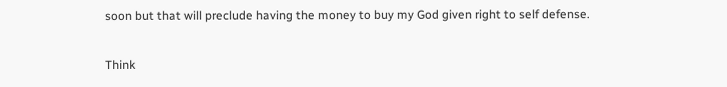soon but that will preclude having the money to buy my God given right to self defense.

Think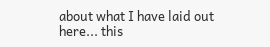about what I have laid out here... this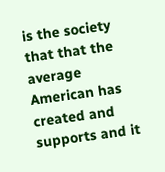is the society that that the average American has created and supports and it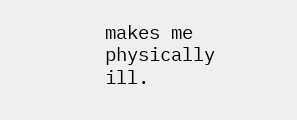makes me physically ill.